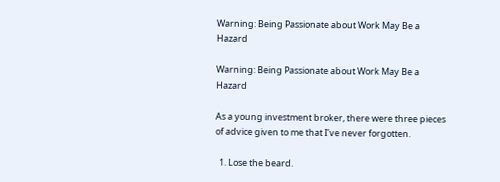Warning: Being Passionate about Work May Be a Hazard

Warning: Being Passionate about Work May Be a Hazard

As a young investment broker, there were three pieces of advice given to me that I’ve never forgotten.

  1. Lose the beard.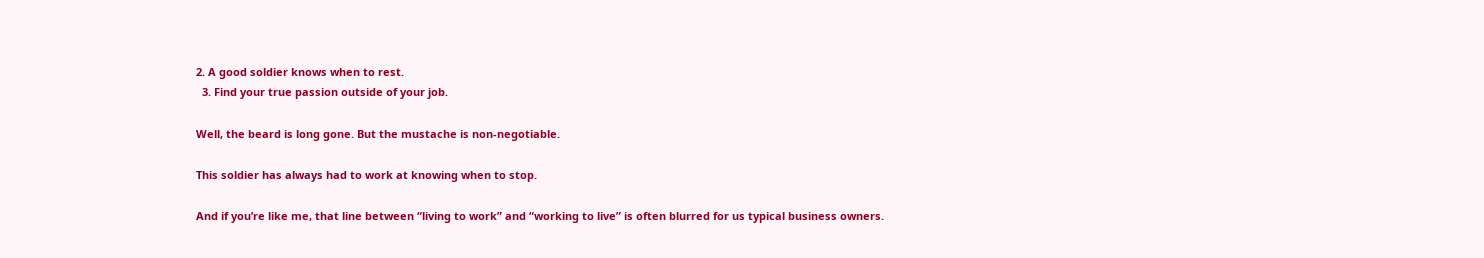2. A good soldier knows when to rest.
  3. Find your true passion outside of your job.

Well, the beard is long gone. But the mustache is non-negotiable.

This soldier has always had to work at knowing when to stop.

And if you’re like me, that line between “living to work” and “working to live” is often blurred for us typical business owners.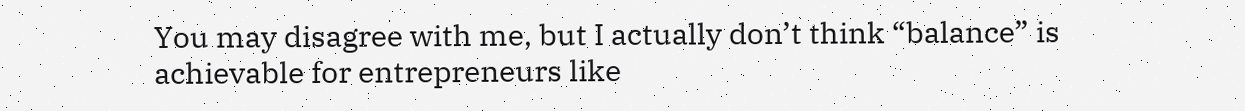You may disagree with me, but I actually don’t think “balance” is achievable for entrepreneurs like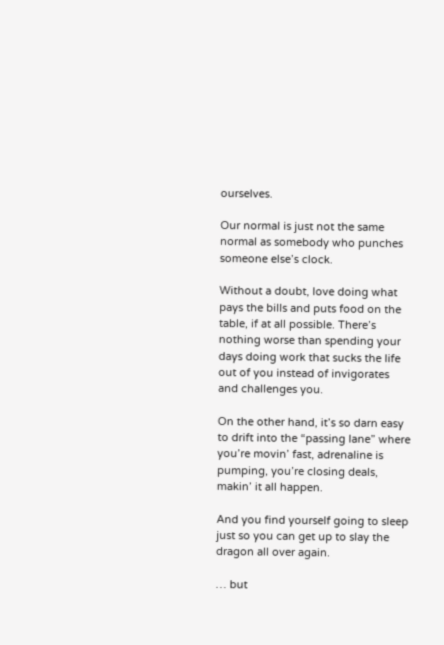ourselves.

Our normal is just not the same normal as somebody who punches someone else’s clock.

Without a doubt, love doing what pays the bills and puts food on the table, if at all possible. There’s nothing worse than spending your days doing work that sucks the life out of you instead of invigorates and challenges you.

On the other hand, it’s so darn easy to drift into the “passing lane” where you’re movin’ fast, adrenaline is pumping, you’re closing deals, makin’ it all happen.

And you find yourself going to sleep just so you can get up to slay the dragon all over again.

… but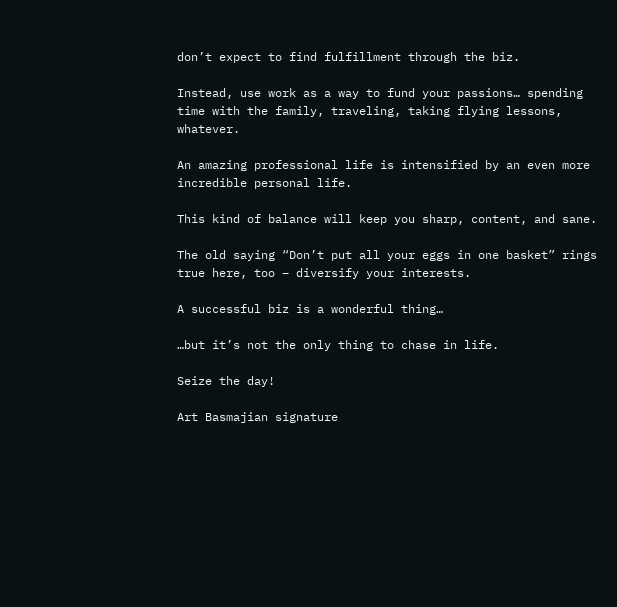don’t expect to find fulfillment through the biz.

Instead, use work as a way to fund your passions… spending time with the family, traveling, taking flying lessons, whatever.

An amazing professional life is intensified by an even more incredible personal life.

This kind of balance will keep you sharp, content, and sane.

The old saying “Don’t put all your eggs in one basket” rings true here, too – diversify your interests.

A successful biz is a wonderful thing…

…but it’s not the only thing to chase in life.

Seize the day!

Art Basmajian signature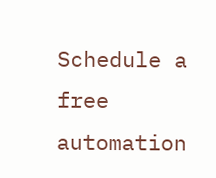Schedule a free automation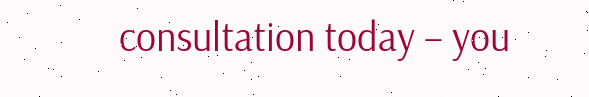consultation today – you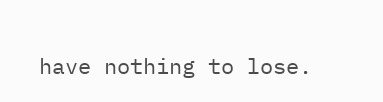have nothing to lose.